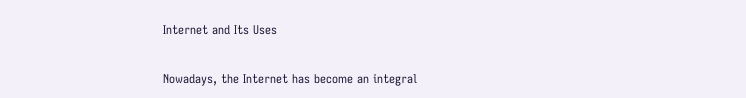Internet and Its Uses


Nowadays, the Internet has become an integral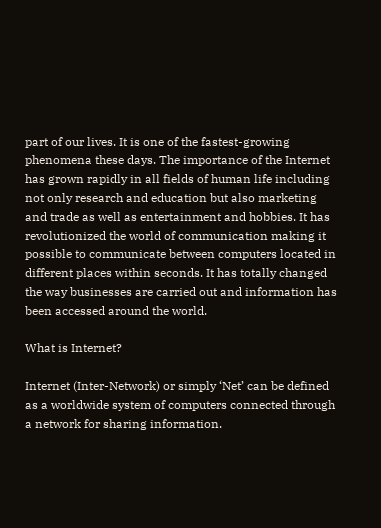part of our lives. It is one of the fastest-growing phenomena these days. The importance of the Internet has grown rapidly in all fields of human life including not only research and education but also marketing and trade as well as entertainment and hobbies. It has revolutionized the world of communication making it possible to communicate between computers located in different places within seconds. It has totally changed the way businesses are carried out and information has been accessed around the world.

What is Internet?

Internet (Inter-Network) or simply ‘Net’ can be defined as a worldwide system of computers connected through a network for sharing information.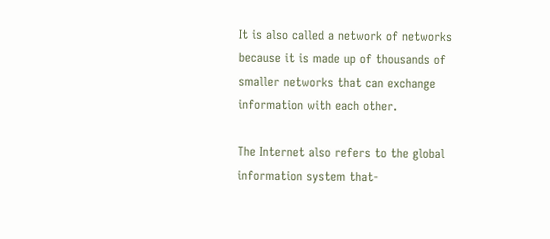It is also called a network of networks because it is made up of thousands of smaller networks that can exchange information with each other.

The Internet also refers to the global information system that-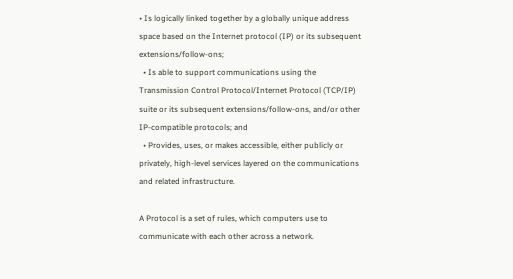• Is logically linked together by a globally unique address space based on the Internet protocol (IP) or its subsequent extensions/follow-ons;
  • Is able to support communications using the Transmission Control Protocol/Internet Protocol (TCP/IP) suite or its subsequent extensions/follow-ons, and/or other IP-compatible protocols; and
  • Provides, uses, or makes accessible, either publicly or privately, high-level services layered on the communications and related infrastructure.

A Protocol is a set of rules, which computers use to communicate with each other across a network.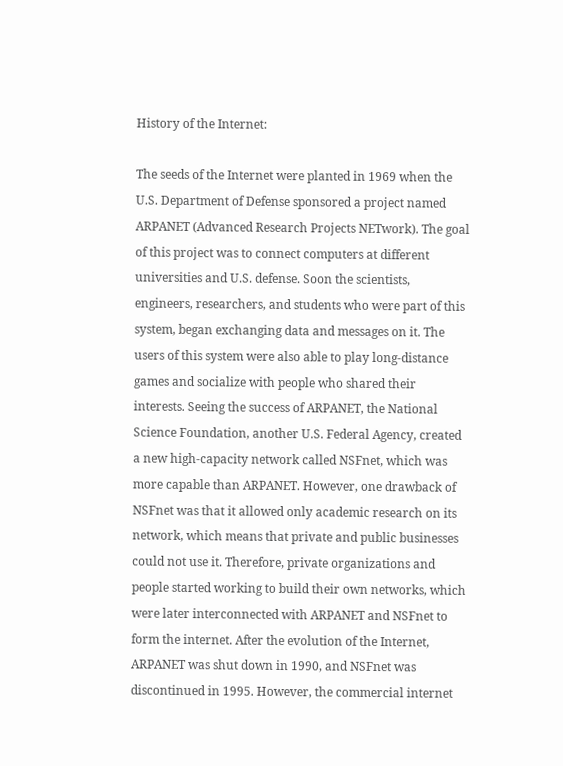History of the Internet:

The seeds of the Internet were planted in 1969 when the U.S. Department of Defense sponsored a project named ARPANET (Advanced Research Projects NETwork). The goal of this project was to connect computers at different universities and U.S. defense. Soon the scientists, engineers, researchers, and students who were part of this system, began exchanging data and messages on it. The users of this system were also able to play long-distance games and socialize with people who shared their interests. Seeing the success of ARPANET, the National Science Foundation, another U.S. Federal Agency, created a new high-capacity network called NSFnet, which was more capable than ARPANET. However, one drawback of NSFnet was that it allowed only academic research on its network, which means that private and public businesses could not use it. Therefore, private organizations and people started working to build their own networks, which were later interconnected with ARPANET and NSFnet to form the internet. After the evolution of the Internet, ARPANET was shut down in 1990, and NSFnet was discontinued in 1995. However, the commercial internet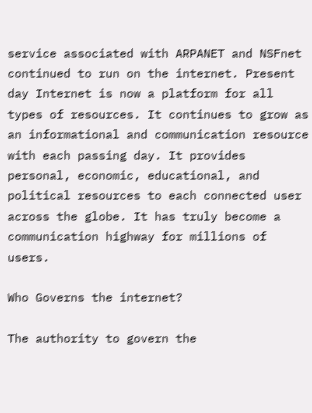service associated with ARPANET and NSFnet continued to run on the internet. Present day Internet is now a platform for all types of resources. It continues to grow as an informational and communication resource with each passing day. It provides personal, economic, educational, and political resources to each connected user across the globe. It has truly become a communication highway for millions of users.

Who Governs the internet?

The authority to govern the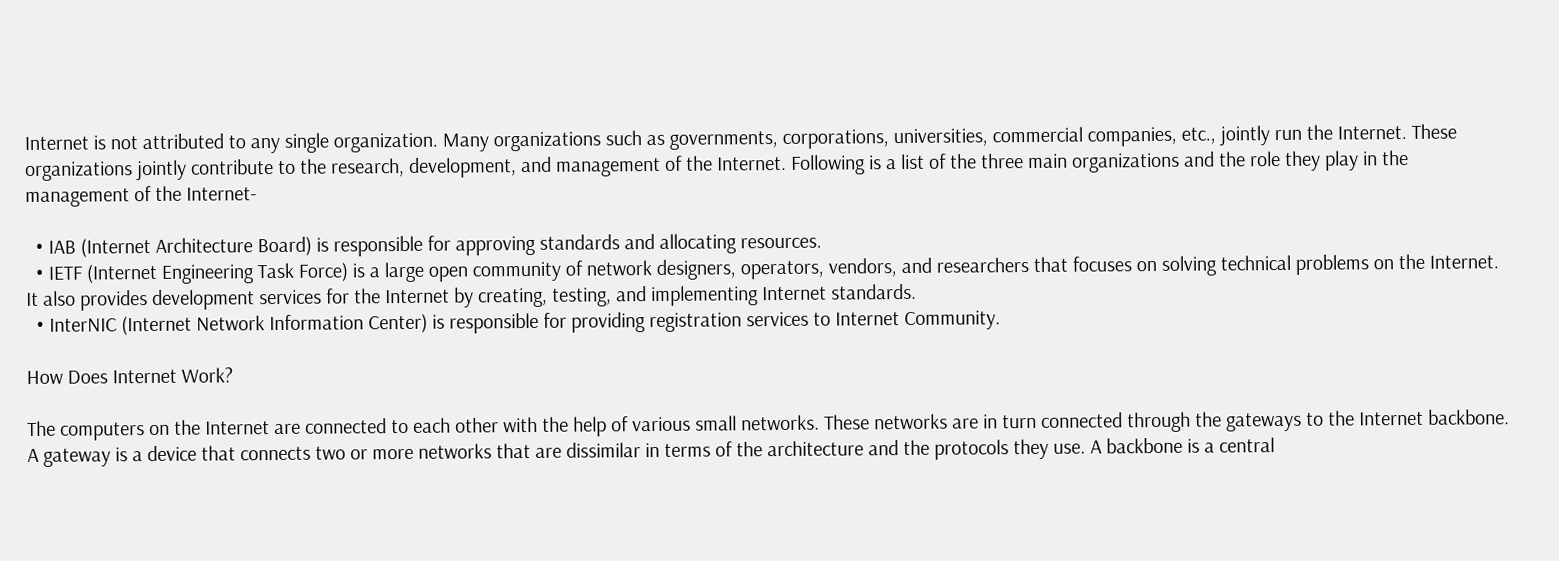Internet is not attributed to any single organization. Many organizations such as governments, corporations, universities, commercial companies, etc., jointly run the Internet. These organizations jointly contribute to the research, development, and management of the Internet. Following is a list of the three main organizations and the role they play in the management of the Internet-

  • IAB (Internet Architecture Board) is responsible for approving standards and allocating resources.
  • IETF (Internet Engineering Task Force) is a large open community of network designers, operators, vendors, and researchers that focuses on solving technical problems on the Internet. It also provides development services for the Internet by creating, testing, and implementing Internet standards.
  • InterNIC (Internet Network Information Center) is responsible for providing registration services to Internet Community.

How Does Internet Work?

The computers on the Internet are connected to each other with the help of various small networks. These networks are in turn connected through the gateways to the Internet backbone. A gateway is a device that connects two or more networks that are dissimilar in terms of the architecture and the protocols they use. A backbone is a central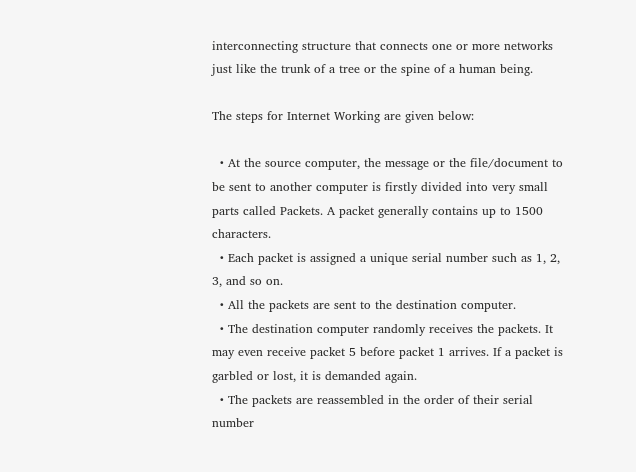interconnecting structure that connects one or more networks just like the trunk of a tree or the spine of a human being.

The steps for Internet Working are given below:

  • At the source computer, the message or the file/document to be sent to another computer is firstly divided into very small parts called Packets. A packet generally contains up to 1500 characters.
  • Each packet is assigned a unique serial number such as 1, 2, 3, and so on.
  • All the packets are sent to the destination computer.
  • The destination computer randomly receives the packets. It may even receive packet 5 before packet 1 arrives. If a packet is garbled or lost, it is demanded again.
  • The packets are reassembled in the order of their serial number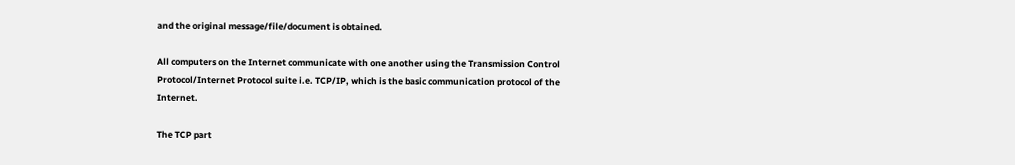and the original message/file/document is obtained.

All computers on the Internet communicate with one another using the Transmission Control Protocol/Internet Protocol suite i.e. TCP/IP, which is the basic communication protocol of the Internet.

The TCP part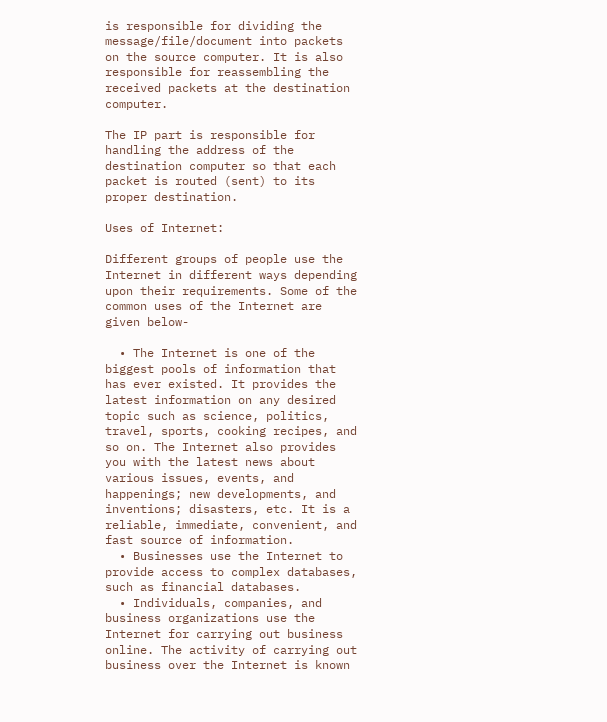is responsible for dividing the message/file/document into packets on the source computer. It is also responsible for reassembling the received packets at the destination computer.

The IP part is responsible for handling the address of the destination computer so that each packet is routed (sent) to its proper destination.

Uses of Internet:

Different groups of people use the Internet in different ways depending upon their requirements. Some of the common uses of the Internet are given below-

  • The Internet is one of the biggest pools of information that has ever existed. It provides the latest information on any desired topic such as science, politics, travel, sports, cooking recipes, and so on. The Internet also provides you with the latest news about various issues, events, and happenings; new developments, and inventions; disasters, etc. It is a reliable, immediate, convenient, and fast source of information.
  • Businesses use the Internet to provide access to complex databases, such as financial databases.
  • Individuals, companies, and business organizations use the Internet for carrying out business online. The activity of carrying out business over the Internet is known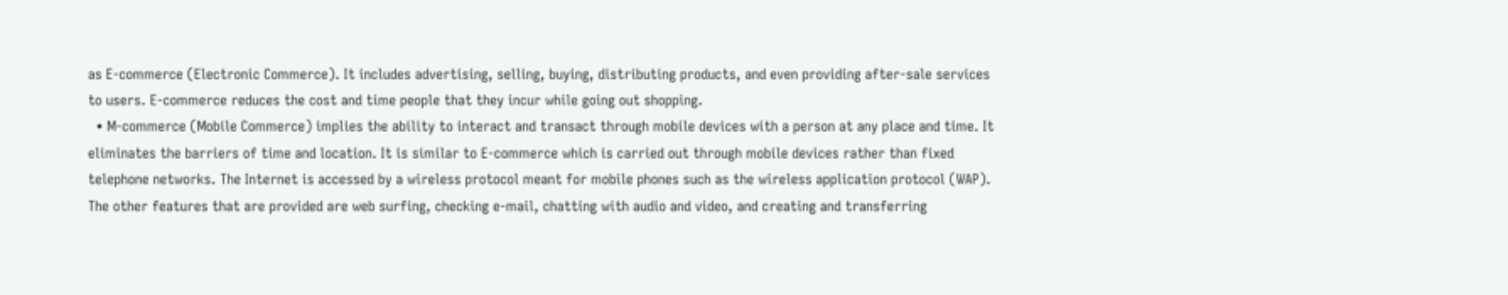as E-commerce (Electronic Commerce). It includes advertising, selling, buying, distributing products, and even providing after-sale services to users. E-commerce reduces the cost and time people that they incur while going out shopping.
  • M-commerce (Mobile Commerce) implies the ability to interact and transact through mobile devices with a person at any place and time. It eliminates the barriers of time and location. It is similar to E-commerce which is carried out through mobile devices rather than fixed telephone networks. The Internet is accessed by a wireless protocol meant for mobile phones such as the wireless application protocol (WAP). The other features that are provided are web surfing, checking e-mail, chatting with audio and video, and creating and transferring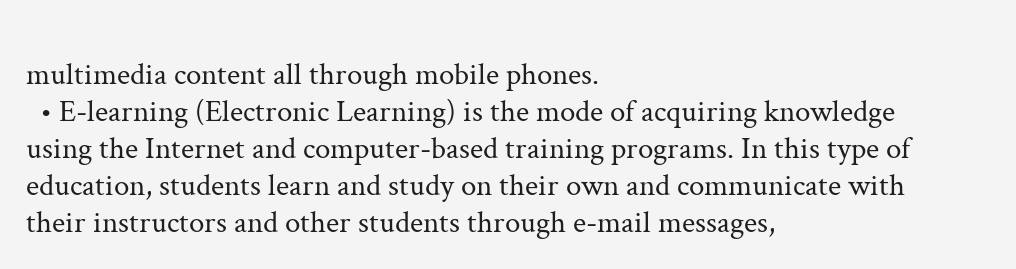multimedia content all through mobile phones.
  • E-learning (Electronic Learning) is the mode of acquiring knowledge using the Internet and computer-based training programs. In this type of education, students learn and study on their own and communicate with their instructors and other students through e-mail messages,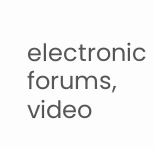electronic forums, video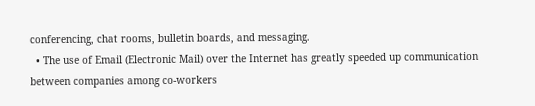conferencing, chat rooms, bulletin boards, and messaging.
  • The use of Email (Electronic Mail) over the Internet has greatly speeded up communication between companies among co-workers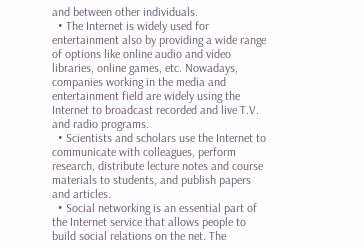and between other individuals.
  • The Internet is widely used for entertainment also by providing a wide range of options like online audio and video libraries, online games, etc. Nowadays, companies working in the media and entertainment field are widely using the Internet to broadcast recorded and live T.V. and radio programs.
  • Scientists and scholars use the Internet to communicate with colleagues, perform research, distribute lecture notes and course materials to students, and publish papers and articles.
  • Social networking is an essential part of the Internet service that allows people to build social relations on the net. The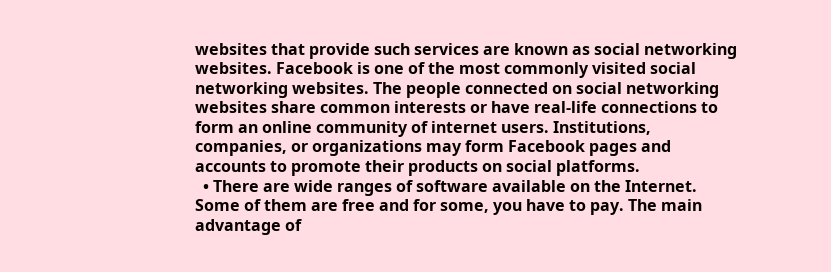websites that provide such services are known as social networking websites. Facebook is one of the most commonly visited social networking websites. The people connected on social networking websites share common interests or have real-life connections to form an online community of internet users. Institutions, companies, or organizations may form Facebook pages and accounts to promote their products on social platforms.
  • There are wide ranges of software available on the Internet. Some of them are free and for some, you have to pay. The main advantage of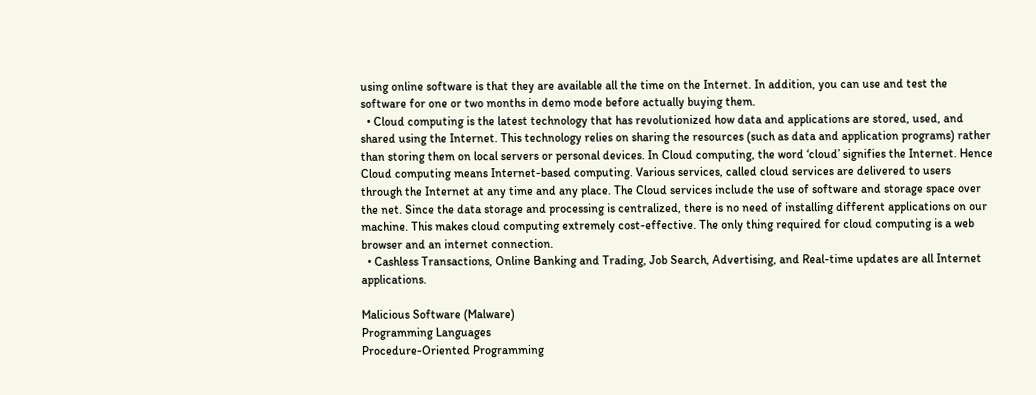using online software is that they are available all the time on the Internet. In addition, you can use and test the software for one or two months in demo mode before actually buying them.
  • Cloud computing is the latest technology that has revolutionized how data and applications are stored, used, and shared using the Internet. This technology relies on sharing the resources (such as data and application programs) rather than storing them on local servers or personal devices. In Cloud computing, the word ‘cloud’ signifies the Internet. Hence Cloud computing means Internet-based computing. Various services, called cloud services are delivered to users through the Internet at any time and any place. The Cloud services include the use of software and storage space over the net. Since the data storage and processing is centralized, there is no need of installing different applications on our machine. This makes cloud computing extremely cost-effective. The only thing required for cloud computing is a web browser and an internet connection.
  • Cashless Transactions, Online Banking and Trading, Job Search, Advertising, and Real-time updates are all Internet applications.

Malicious Software (Malware)
Programming Languages
Procedure-Oriented Programming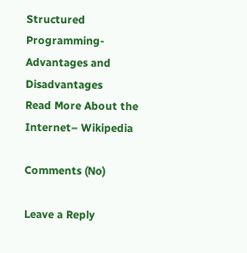Structured Programming- Advantages and Disadvantages
Read More About the Internet– Wikipedia

Comments (No)

Leave a Reply